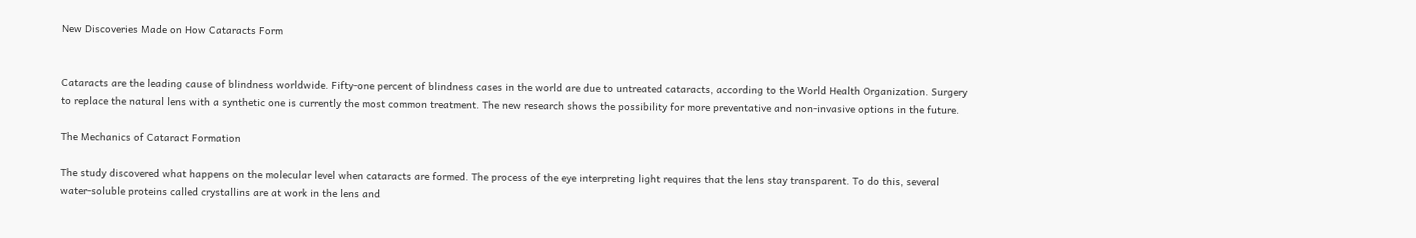New Discoveries Made on How Cataracts Form


Cataracts are the leading cause of blindness worldwide. Fifty-one percent of blindness cases in the world are due to untreated cataracts, according to the World Health Organization. Surgery to replace the natural lens with a synthetic one is currently the most common treatment. The new research shows the possibility for more preventative and non-invasive options in the future.

The Mechanics of Cataract Formation

The study discovered what happens on the molecular level when cataracts are formed. The process of the eye interpreting light requires that the lens stay transparent. To do this, several water-soluble proteins called crystallins are at work in the lens and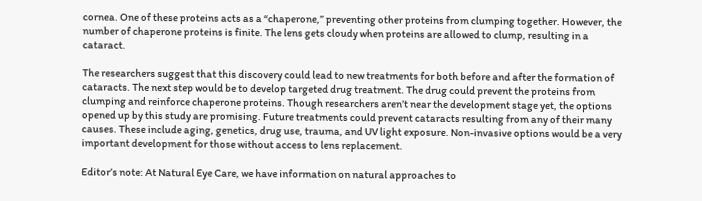cornea. One of these proteins acts as a “chaperone,” preventing other proteins from clumping together. However, the number of chaperone proteins is finite. The lens gets cloudy when proteins are allowed to clump, resulting in a cataract.

The researchers suggest that this discovery could lead to new treatments for both before and after the formation of cataracts. The next step would be to develop targeted drug treatment. The drug could prevent the proteins from clumping and reinforce chaperone proteins. Though researchers aren’t near the development stage yet, the options opened up by this study are promising. Future treatments could prevent cataracts resulting from any of their many causes. These include aging, genetics, drug use, trauma, and UV light exposure. Non-invasive options would be a very important development for those without access to lens replacement.

Editor’s note: At Natural Eye Care, we have information on natural approaches to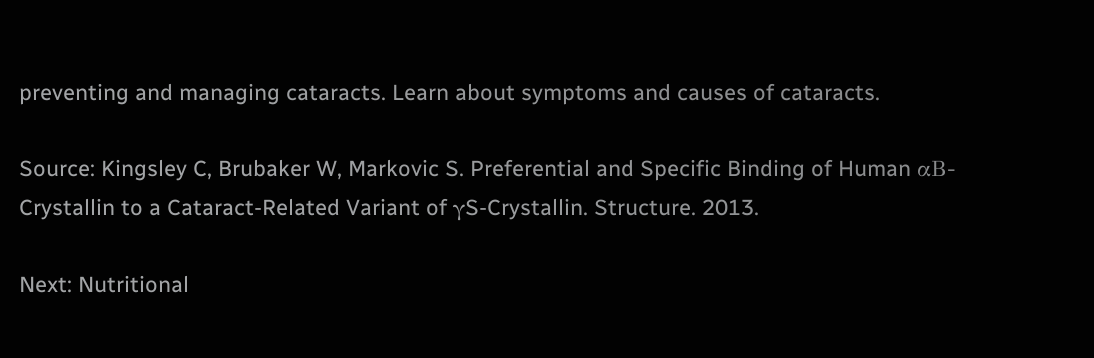preventing and managing cataracts. Learn about symptoms and causes of cataracts.

Source: Kingsley C, Brubaker W, Markovic S. Preferential and Specific Binding of Human αB-Crystallin to a Cataract-Related Variant of γS-Crystallin. Structure. 2013.

Next: Nutritional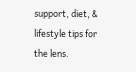support, diet, & lifestyle tips for the lens.